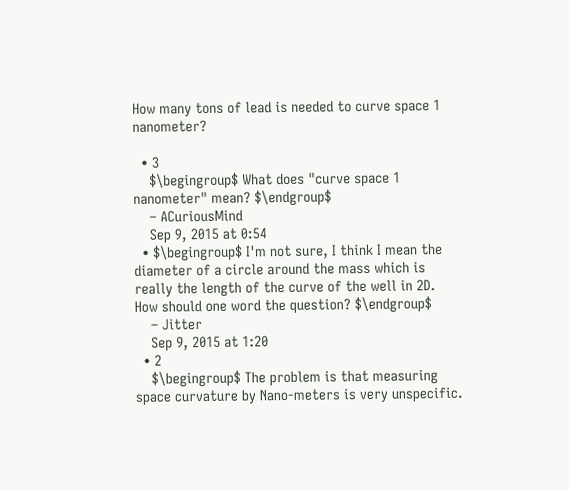How many tons of lead is needed to curve space 1 nanometer?

  • 3
    $\begingroup$ What does "curve space 1 nanometer" mean? $\endgroup$
    – ACuriousMind
    Sep 9, 2015 at 0:54
  • $\begingroup$ I'm not sure, I think I mean the diameter of a circle around the mass which is really the length of the curve of the well in 2D. How should one word the question? $\endgroup$
    – Jitter
    Sep 9, 2015 at 1:20
  • 2
    $\begingroup$ The problem is that measuring space curvature by Nano-meters is very unspecific.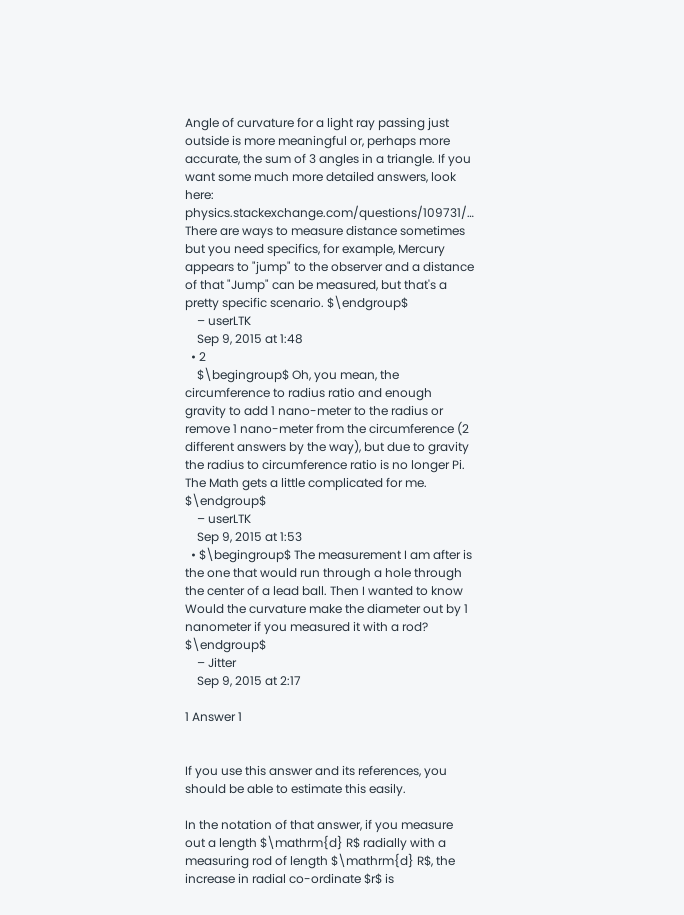Angle of curvature for a light ray passing just outside is more meaningful or, perhaps more accurate, the sum of 3 angles in a triangle. If you want some much more detailed answers, look here: physics.stackexchange.com/questions/109731/… There are ways to measure distance sometimes but you need specifics, for example, Mercury appears to "jump" to the observer and a distance of that "Jump" can be measured, but that's a pretty specific scenario. $\endgroup$
    – userLTK
    Sep 9, 2015 at 1:48
  • 2
    $\begingroup$ Oh, you mean, the circumference to radius ratio and enough gravity to add 1 nano-meter to the radius or remove 1 nano-meter from the circumference (2 different answers by the way), but due to gravity the radius to circumference ratio is no longer Pi. The Math gets a little complicated for me. $\endgroup$
    – userLTK
    Sep 9, 2015 at 1:53
  • $\begingroup$ The measurement I am after is the one that would run through a hole through the center of a lead ball. Then I wanted to know Would the curvature make the diameter out by 1 nanometer if you measured it with a rod? $\endgroup$
    – Jitter
    Sep 9, 2015 at 2:17

1 Answer 1


If you use this answer and its references, you should be able to estimate this easily.

In the notation of that answer, if you measure out a length $\mathrm{d} R$ radially with a measuring rod of length $\mathrm{d} R$, the increase in radial co-ordinate $r$ is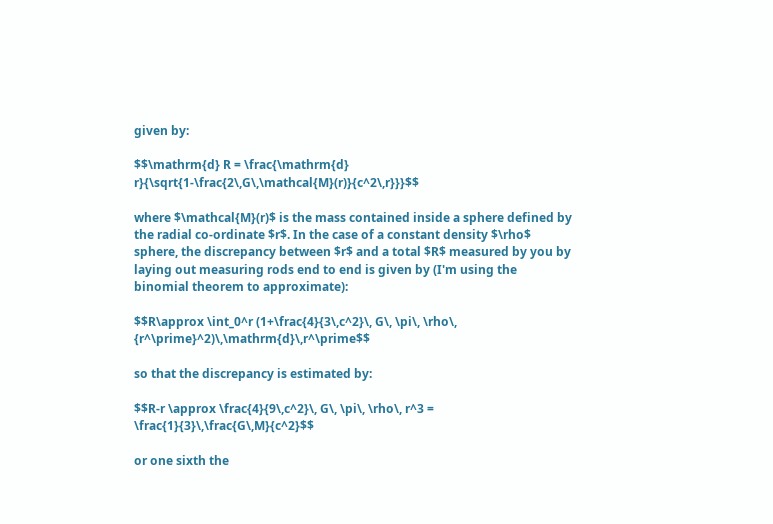given by:

$$\mathrm{d} R = \frac{\mathrm{d} r}{\sqrt{1-\frac{2\,G\,\mathcal{M}(r)}{c^2\,r}}}$$

where $\mathcal{M}(r)$ is the mass contained inside a sphere defined by the radial co-ordinate $r$. In the case of a constant density $\rho$ sphere, the discrepancy between $r$ and a total $R$ measured by you by laying out measuring rods end to end is given by (I'm using the binomial theorem to approximate):

$$R\approx \int_0^r (1+\frac{4}{3\,c^2}\, G\, \pi\, \rho\, {r^\prime}^2)\,\mathrm{d}\,r^\prime$$

so that the discrepancy is estimated by:

$$R-r \approx \frac{4}{9\,c^2}\, G\, \pi\, \rho\, r^3 = \frac{1}{3}\,\frac{G\,M}{c^2}$$

or one sixth the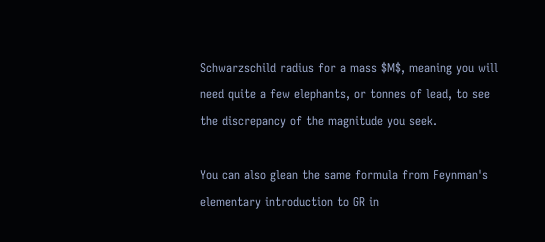Schwarzschild radius for a mass $M$, meaning you will need quite a few elephants, or tonnes of lead, to see the discrepancy of the magnitude you seek.

You can also glean the same formula from Feynman's elementary introduction to GR in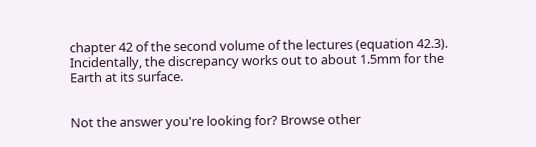chapter 42 of the second volume of the lectures (equation 42.3). Incidentally, the discrepancy works out to about 1.5mm for the Earth at its surface.


Not the answer you're looking for? Browse other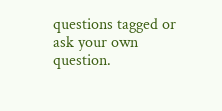questions tagged or ask your own question.